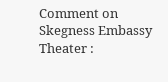Comment on Skegness Embassy Theater :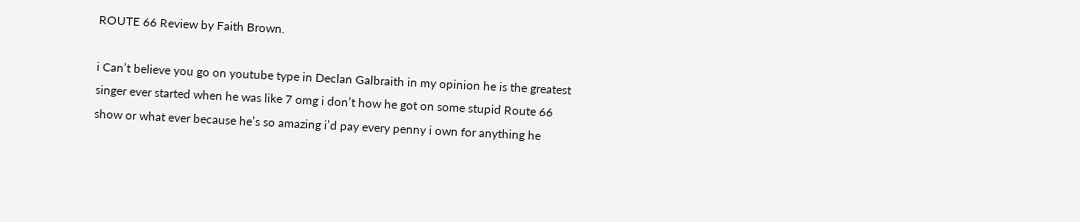ROUTE 66 Review by Faith Brown.

i Can’t believe you go on youtube type in Declan Galbraith in my opinion he is the greatest singer ever started when he was like 7 omg i don’t how he got on some stupid Route 66 show or what ever because he’s so amazing i’d pay every penny i own for anything he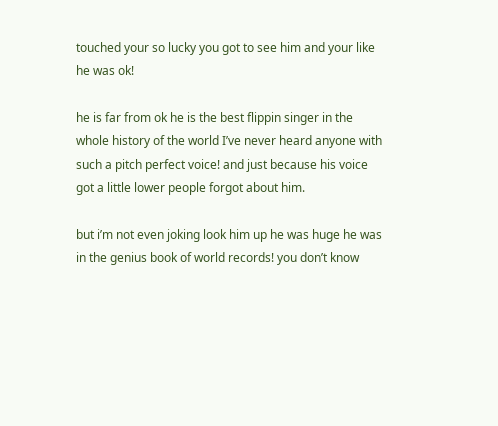touched your so lucky you got to see him and your like he was ok!

he is far from ok he is the best flippin singer in the whole history of the world I’ve never heard anyone with such a pitch perfect voice! and just because his voice got a little lower people forgot about him.

but i’m not even joking look him up he was huge he was in the genius book of world records! you don’t know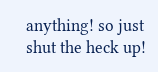anything! so just shut the heck up!